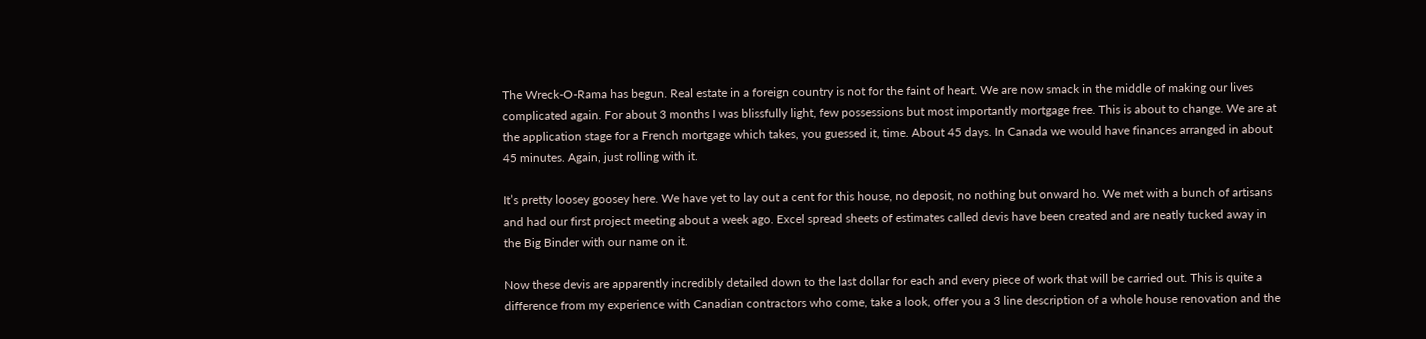The Wreck-O-Rama has begun. Real estate in a foreign country is not for the faint of heart. We are now smack in the middle of making our lives complicated again. For about 3 months I was blissfully light, few possessions but most importantly mortgage free. This is about to change. We are at the application stage for a French mortgage which takes, you guessed it, time. About 45 days. In Canada we would have finances arranged in about 45 minutes. Again, just rolling with it.

It’s pretty loosey goosey here. We have yet to lay out a cent for this house, no deposit, no nothing but onward ho. We met with a bunch of artisans and had our first project meeting about a week ago. Excel spread sheets of estimates called devis have been created and are neatly tucked away in the Big Binder with our name on it.

Now these devis are apparently incredibly detailed down to the last dollar for each and every piece of work that will be carried out. This is quite a difference from my experience with Canadian contractors who come, take a look, offer you a 3 line description of a whole house renovation and the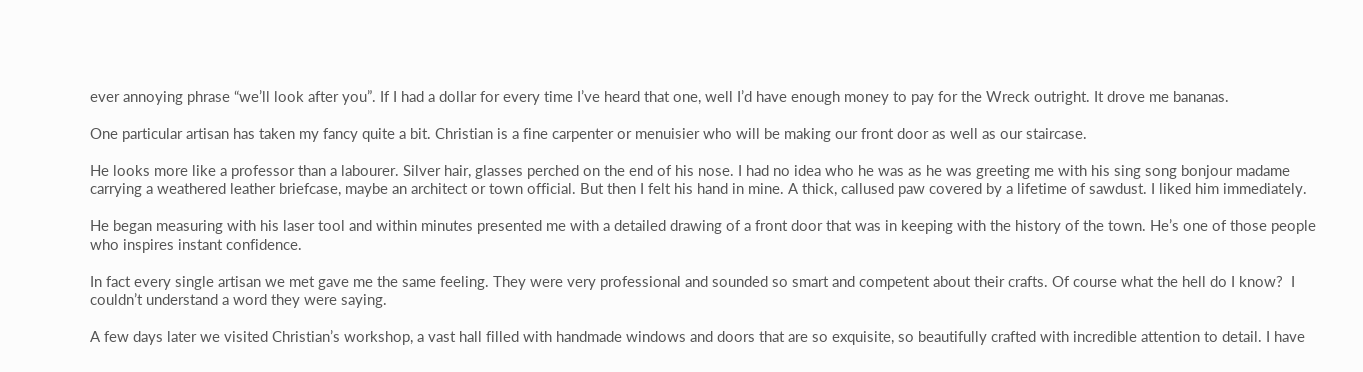ever annoying phrase “we’ll look after you”. If I had a dollar for every time I’ve heard that one, well I’d have enough money to pay for the Wreck outright. It drove me bananas.

One particular artisan has taken my fancy quite a bit. Christian is a fine carpenter or menuisier who will be making our front door as well as our staircase.

He looks more like a professor than a labourer. Silver hair, glasses perched on the end of his nose. I had no idea who he was as he was greeting me with his sing song bonjour madame carrying a weathered leather briefcase, maybe an architect or town official. But then I felt his hand in mine. A thick, callused paw covered by a lifetime of sawdust. I liked him immediately.

He began measuring with his laser tool and within minutes presented me with a detailed drawing of a front door that was in keeping with the history of the town. He’s one of those people who inspires instant confidence.

In fact every single artisan we met gave me the same feeling. They were very professional and sounded so smart and competent about their crafts. Of course what the hell do I know?  I couldn’t understand a word they were saying.

A few days later we visited Christian’s workshop, a vast hall filled with handmade windows and doors that are so exquisite, so beautifully crafted with incredible attention to detail. I have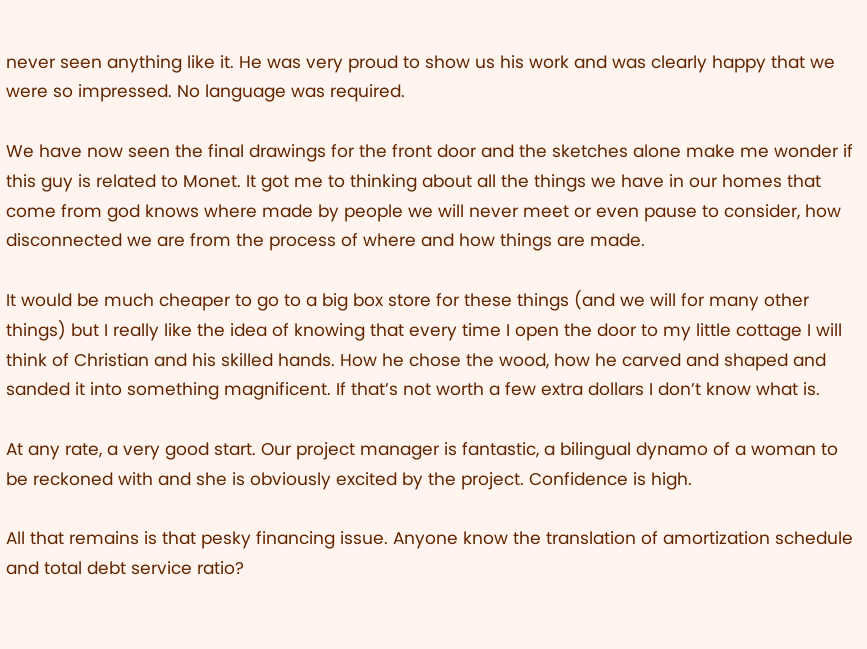never seen anything like it. He was very proud to show us his work and was clearly happy that we were so impressed. No language was required.

We have now seen the final drawings for the front door and the sketches alone make me wonder if this guy is related to Monet. It got me to thinking about all the things we have in our homes that come from god knows where made by people we will never meet or even pause to consider, how disconnected we are from the process of where and how things are made.

It would be much cheaper to go to a big box store for these things (and we will for many other things) but I really like the idea of knowing that every time I open the door to my little cottage I will think of Christian and his skilled hands. How he chose the wood, how he carved and shaped and sanded it into something magnificent. If that’s not worth a few extra dollars I don’t know what is.

At any rate, a very good start. Our project manager is fantastic, a bilingual dynamo of a woman to be reckoned with and she is obviously excited by the project. Confidence is high.

All that remains is that pesky financing issue. Anyone know the translation of amortization schedule and total debt service ratio?